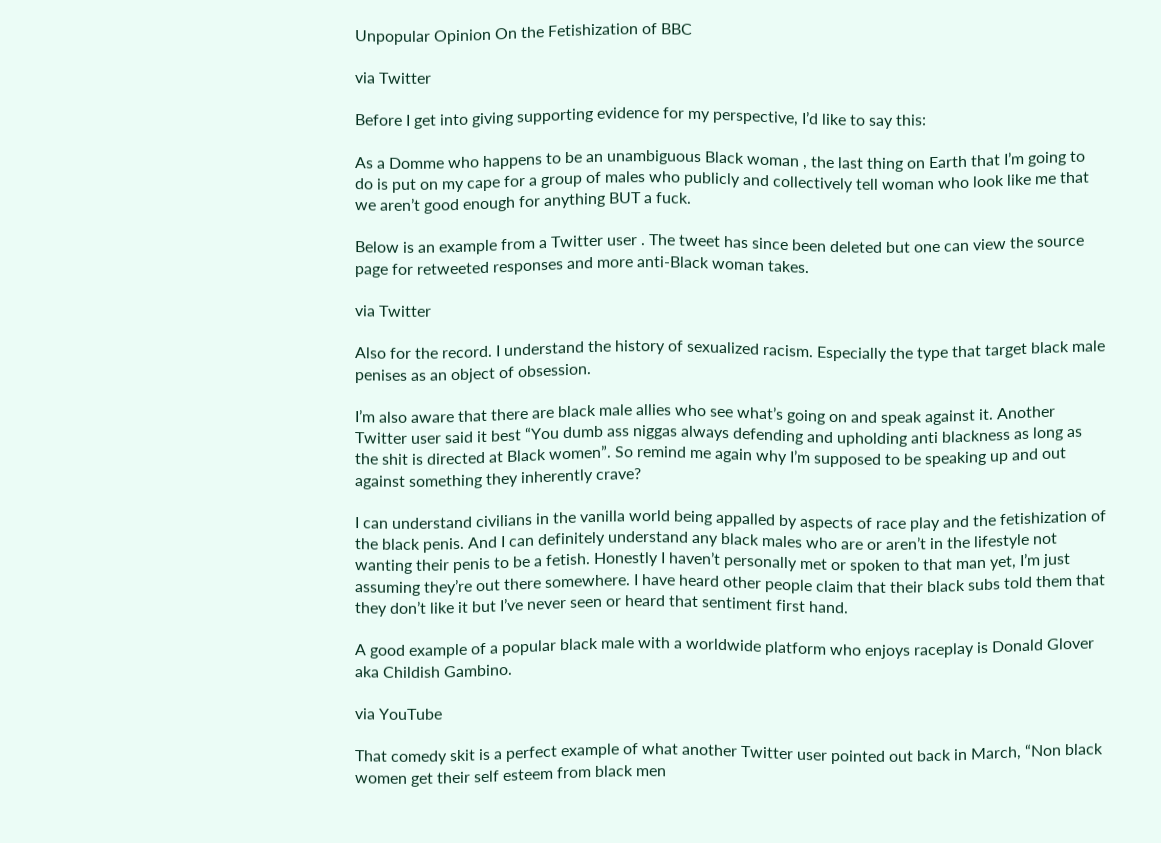Unpopular Opinion On the Fetishization of BBC

via Twitter

Before I get into giving supporting evidence for my perspective, I’d like to say this:

As a Domme who happens to be an unambiguous Black woman , the last thing on Earth that I’m going to do is put on my cape for a group of males who publicly and collectively tell woman who look like me that we aren’t good enough for anything BUT a fuck.

Below is an example from a Twitter user . The tweet has since been deleted but one can view the source page for retweeted responses and more anti-Black woman takes.

via Twitter

Also for the record. I understand the history of sexualized racism. Especially the type that target black male penises as an object of obsession.

I’m also aware that there are black male allies who see what’s going on and speak against it. Another Twitter user said it best “You dumb ass niggas always defending and upholding anti blackness as long as the shit is directed at Black women”. So remind me again why I’m supposed to be speaking up and out against something they inherently crave?

I can understand civilians in the vanilla world being appalled by aspects of race play and the fetishization of the black penis. And I can definitely understand any black males who are or aren’t in the lifestyle not wanting their penis to be a fetish. Honestly I haven’t personally met or spoken to that man yet, I’m just assuming they’re out there somewhere. I have heard other people claim that their black subs told them that they don’t like it but I’ve never seen or heard that sentiment first hand.

A good example of a popular black male with a worldwide platform who enjoys raceplay is Donald Glover aka Childish Gambino.

via YouTube

That comedy skit is a perfect example of what another Twitter user pointed out back in March, “Non black women get their self esteem from black men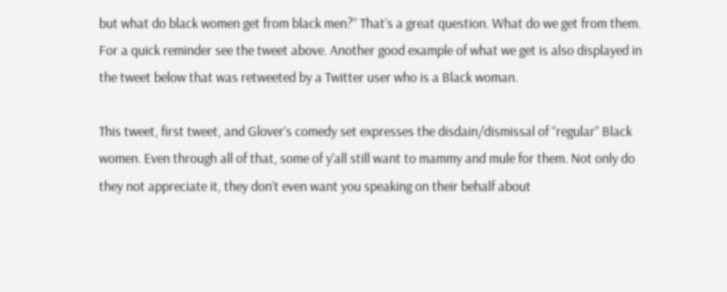but what do black women get from black men?” That’s a great question. What do we get from them. For a quick reminder see the tweet above. Another good example of what we get is also displayed in the tweet below that was retweeted by a Twitter user who is a Black woman.

This tweet, first tweet, and Glover’s comedy set expresses the disdain/dismissal of “regular” Black women. Even through all of that, some of y’all still want to mammy and mule for them. Not only do they not appreciate it, they don’t even want you speaking on their behalf about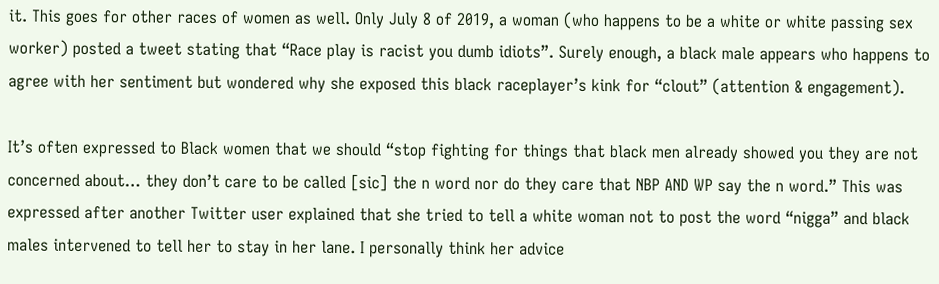it. This goes for other races of women as well. Only July 8 of 2019, a woman (who happens to be a white or white passing sex worker) posted a tweet stating that “Race play is racist you dumb idiots”. Surely enough, a black male appears who happens to agree with her sentiment but wondered why she exposed this black raceplayer’s kink for “clout” (attention & engagement).

It’s often expressed to Black women that we should “stop fighting for things that black men already showed you they are not concerned about… they don’t care to be called [sic] the n word nor do they care that NBP AND WP say the n word.” This was expressed after another Twitter user explained that she tried to tell a white woman not to post the word “nigga” and black males intervened to tell her to stay in her lane. I personally think her advice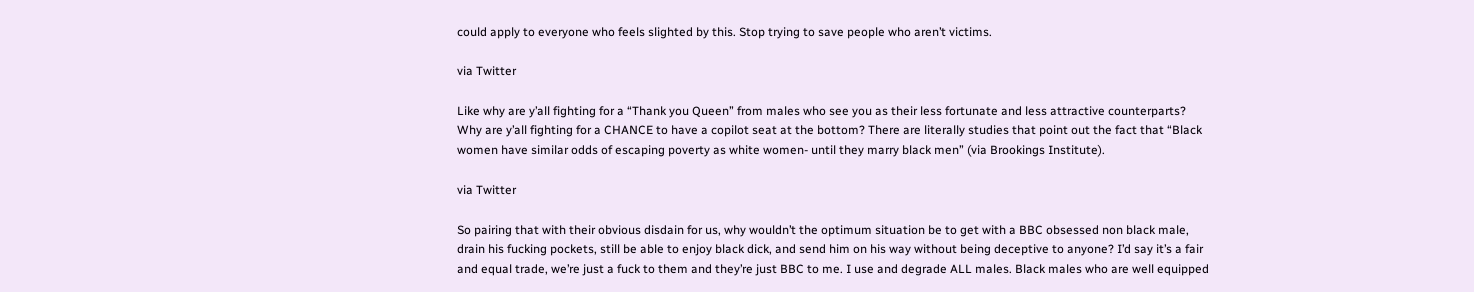could apply to everyone who feels slighted by this. Stop trying to save people who aren’t victims.

via Twitter

Like why are y’all fighting for a “Thank you Queen” from males who see you as their less fortunate and less attractive counterparts? Why are y’all fighting for a CHANCE to have a copilot seat at the bottom? There are literally studies that point out the fact that “Black women have similar odds of escaping poverty as white women- until they marry black men” (via Brookings Institute).

via Twitter

So pairing that with their obvious disdain for us, why wouldn’t the optimum situation be to get with a BBC obsessed non black male, drain his fucking pockets, still be able to enjoy black dick, and send him on his way without being deceptive to anyone? I’d say it’s a fair and equal trade, we’re just a fuck to them and they’re just BBC to me. I use and degrade ALL males. Black males who are well equipped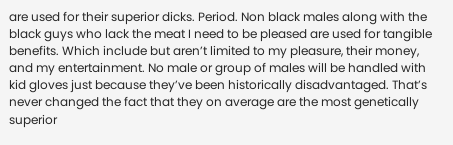are used for their superior dicks. Period. Non black males along with the black guys who lack the meat I need to be pleased are used for tangible benefits. Which include but aren’t limited to my pleasure, their money, and my entertainment. No male or group of males will be handled with kid gloves just because they’ve been historically disadvantaged. That’s never changed the fact that they on average are the most genetically superior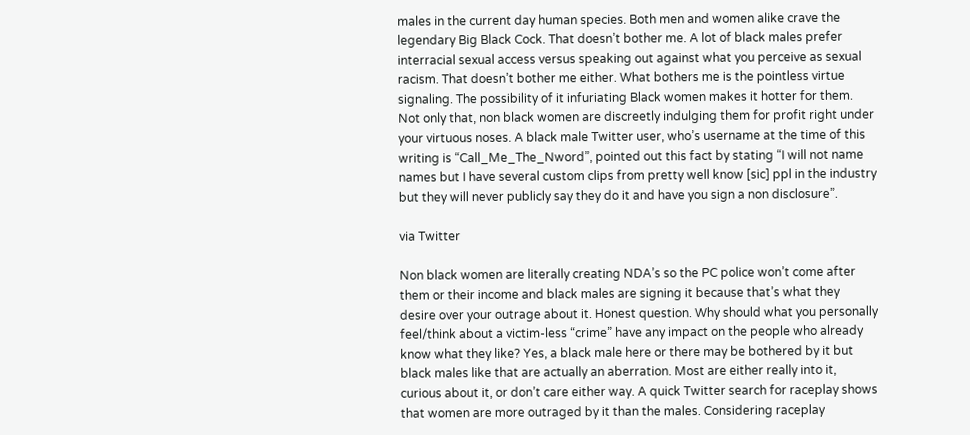males in the current day human species. Both men and women alike crave the legendary Big Black Cock. That doesn’t bother me. A lot of black males prefer interracial sexual access versus speaking out against what you perceive as sexual racism. That doesn’t bother me either. What bothers me is the pointless virtue signaling. The possibility of it infuriating Black women makes it hotter for them. Not only that, non black women are discreetly indulging them for profit right under your virtuous noses. A black male Twitter user, who’s username at the time of this writing is “Call_Me_The_Nword”, pointed out this fact by stating “I will not name names but I have several custom clips from pretty well know [sic] ppl in the industry but they will never publicly say they do it and have you sign a non disclosure”.

via Twitter

Non black women are literally creating NDA’s so the PC police won’t come after them or their income and black males are signing it because that’s what they desire over your outrage about it. Honest question. Why should what you personally feel/think about a victim-less “crime” have any impact on the people who already know what they like? Yes, a black male here or there may be bothered by it but black males like that are actually an aberration. Most are either really into it, curious about it, or don’t care either way. A quick Twitter search for raceplay shows that women are more outraged by it than the males. Considering raceplay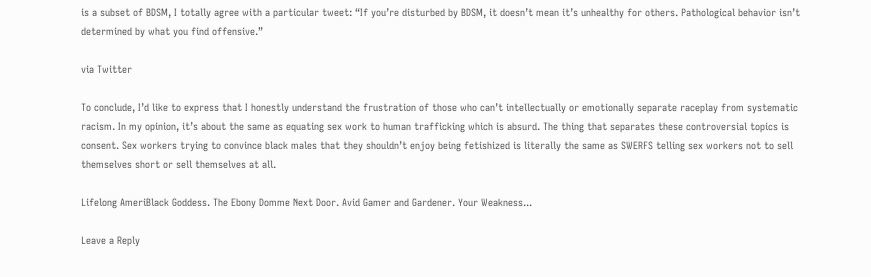is a subset of BDSM, I totally agree with a particular tweet: “If you’re disturbed by BDSM, it doesn’t mean it’s unhealthy for others. Pathological behavior isn’t determined by what you find offensive.”

via Twitter

To conclude, I’d like to express that I honestly understand the frustration of those who can’t intellectually or emotionally separate raceplay from systematic racism. In my opinion, it’s about the same as equating sex work to human trafficking which is absurd. The thing that separates these controversial topics is consent. Sex workers trying to convince black males that they shouldn’t enjoy being fetishized is literally the same as SWERFS telling sex workers not to sell themselves short or sell themselves at all.

Lifelong AmeriBlack Goddess. The Ebony Domme Next Door. Avid Gamer and Gardener. Your Weakness...

Leave a Reply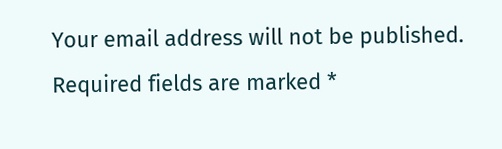Your email address will not be published. Required fields are marked *